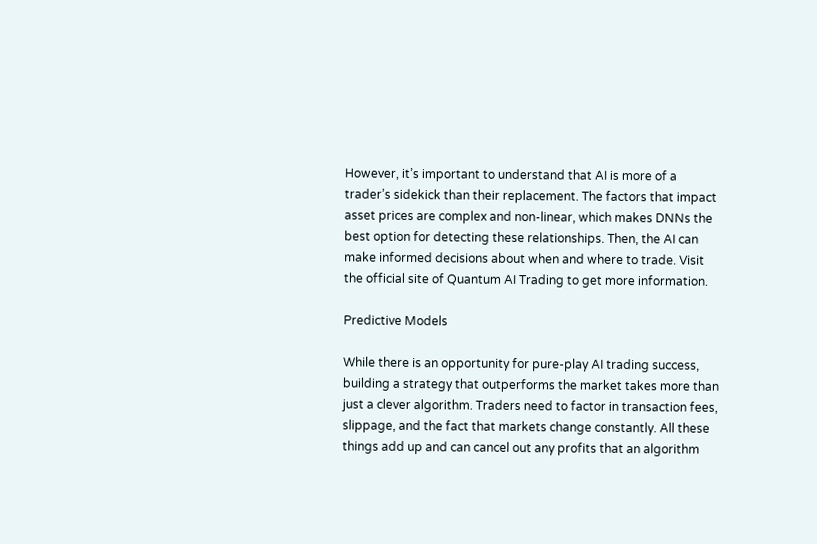However, it’s important to understand that AI is more of a trader’s sidekick than their replacement. The factors that impact asset prices are complex and non-linear, which makes DNNs the best option for detecting these relationships. Then, the AI can make informed decisions about when and where to trade. Visit the official site of Quantum AI Trading to get more information.

Predictive Models

While there is an opportunity for pure-play AI trading success, building a strategy that outperforms the market takes more than just a clever algorithm. Traders need to factor in transaction fees, slippage, and the fact that markets change constantly. All these things add up and can cancel out any profits that an algorithm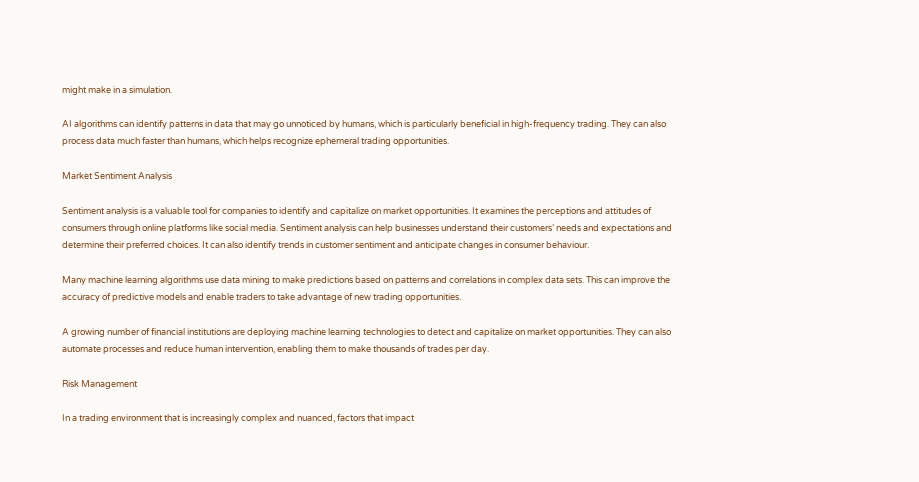might make in a simulation.

AI algorithms can identify patterns in data that may go unnoticed by humans, which is particularly beneficial in high-frequency trading. They can also process data much faster than humans, which helps recognize ephemeral trading opportunities.

Market Sentiment Analysis

Sentiment analysis is a valuable tool for companies to identify and capitalize on market opportunities. It examines the perceptions and attitudes of consumers through online platforms like social media. Sentiment analysis can help businesses understand their customers’ needs and expectations and determine their preferred choices. It can also identify trends in customer sentiment and anticipate changes in consumer behaviour.

Many machine learning algorithms use data mining to make predictions based on patterns and correlations in complex data sets. This can improve the accuracy of predictive models and enable traders to take advantage of new trading opportunities.

A growing number of financial institutions are deploying machine learning technologies to detect and capitalize on market opportunities. They can also automate processes and reduce human intervention, enabling them to make thousands of trades per day.

Risk Management

In a trading environment that is increasingly complex and nuanced, factors that impact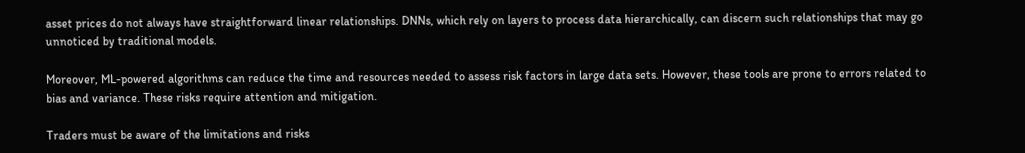asset prices do not always have straightforward linear relationships. DNNs, which rely on layers to process data hierarchically, can discern such relationships that may go unnoticed by traditional models.

Moreover, ML-powered algorithms can reduce the time and resources needed to assess risk factors in large data sets. However, these tools are prone to errors related to bias and variance. These risks require attention and mitigation.

Traders must be aware of the limitations and risks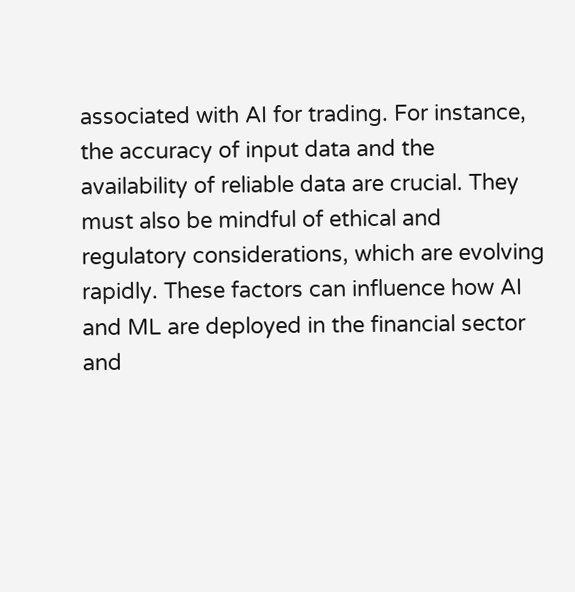associated with AI for trading. For instance, the accuracy of input data and the availability of reliable data are crucial. They must also be mindful of ethical and regulatory considerations, which are evolving rapidly. These factors can influence how AI and ML are deployed in the financial sector and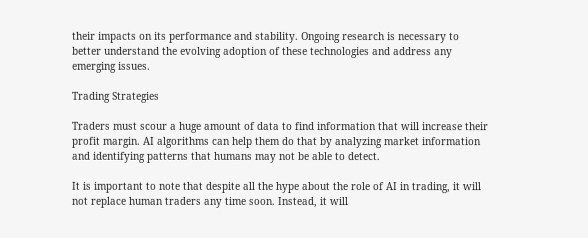their impacts on its performance and stability. Ongoing research is necessary to better understand the evolving adoption of these technologies and address any emerging issues.

Trading Strategies

Traders must scour a huge amount of data to find information that will increase their profit margin. AI algorithms can help them do that by analyzing market information and identifying patterns that humans may not be able to detect.

It is important to note that despite all the hype about the role of AI in trading, it will not replace human traders any time soon. Instead, it will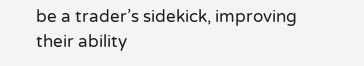be a trader’s sidekick, improving their ability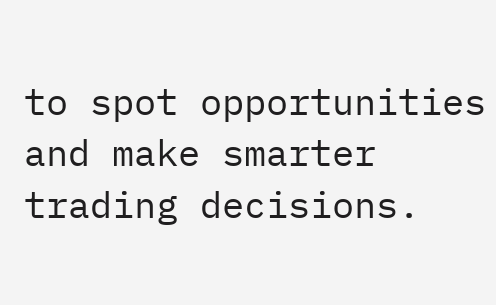to spot opportunities and make smarter trading decisions.